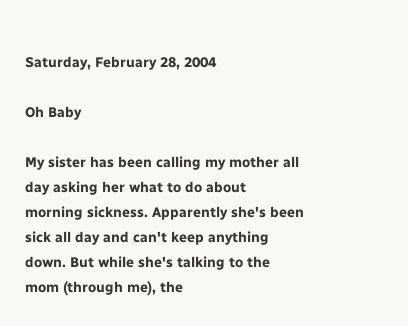Saturday, February 28, 2004

Oh Baby

My sister has been calling my mother all day asking her what to do about morning sickness. Apparently she's been sick all day and can't keep anything down. But while she's talking to the mom (through me), the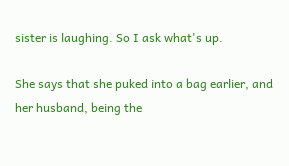sister is laughing. So I ask what's up.

She says that she puked into a bag earlier, and her husband, being the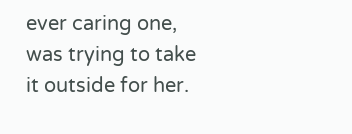ever caring one, was trying to take it outside for her.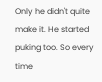Only he didn't quite make it. He started puking too. So every time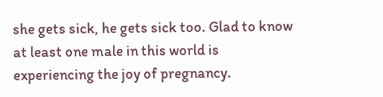she gets sick, he gets sick too. Glad to know at least one male in this world is experiencing the joy of pregnancy.